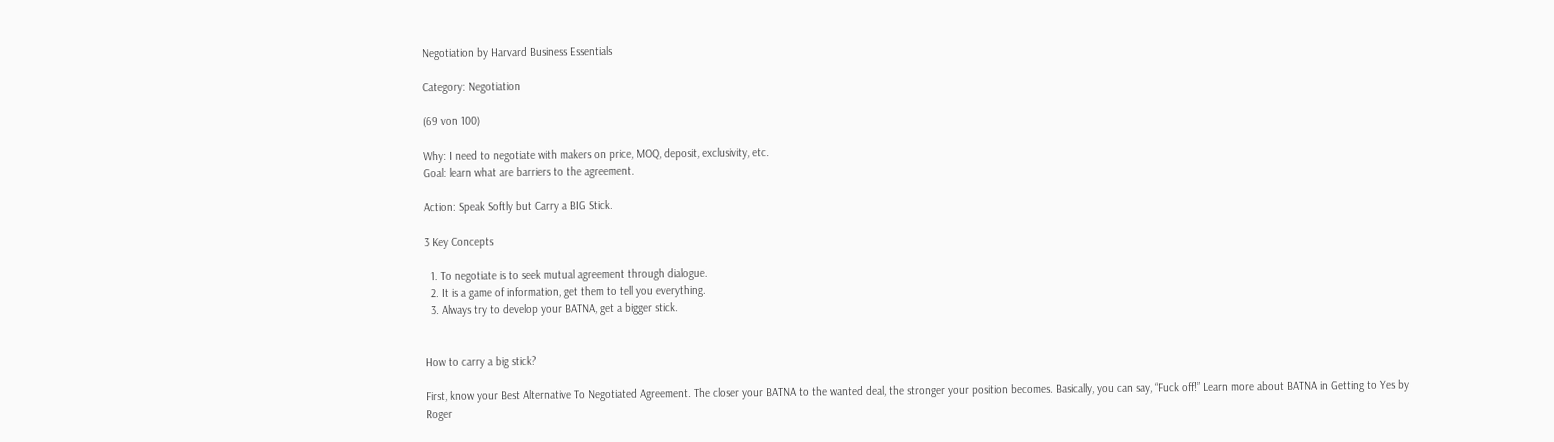Negotiation by Harvard Business Essentials

Category: Negotiation

(69 von 100)

Why: I need to negotiate with makers on price, MOQ, deposit, exclusivity, etc.
Goal: learn what are barriers to the agreement.

Action: Speak Softly but Carry a BIG Stick.

3 Key Concepts

  1. To negotiate is to seek mutual agreement through dialogue.
  2. It is a game of information, get them to tell you everything.
  3. Always try to develop your BATNA, get a bigger stick.


How to carry a big stick?

First, know your Best Alternative To Negotiated Agreement. The closer your BATNA to the wanted deal, the stronger your position becomes. Basically, you can say, “Fuck off!” Learn more about BATNA in Getting to Yes by Roger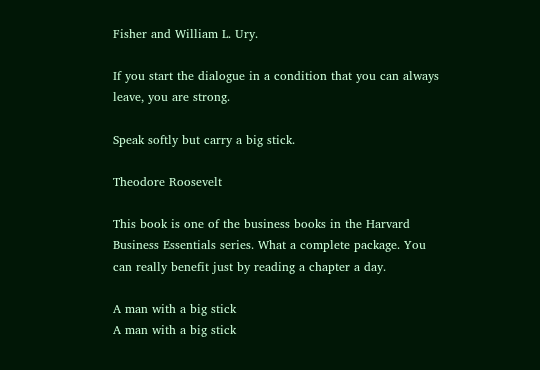Fisher and William L. Ury.

If you start the dialogue in a condition that you can always leave, you are strong.

Speak softly but carry a big stick.

Theodore Roosevelt

This book is one of the business books in the Harvard Business Essentials series. What a complete package. You can really benefit just by reading a chapter a day.

A man with a big stick
A man with a big stick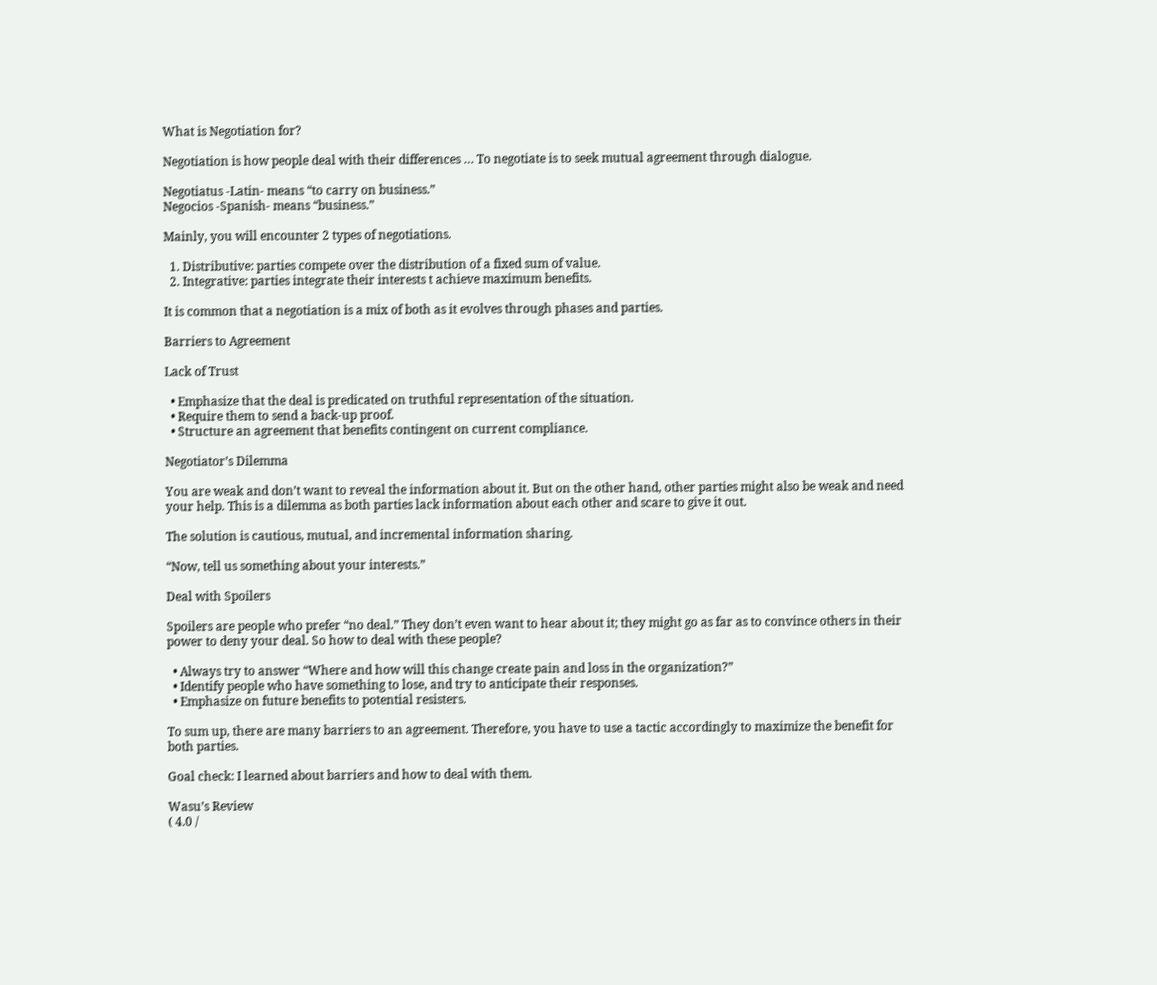What is Negotiation for?

Negotiation is how people deal with their differences … To negotiate is to seek mutual agreement through dialogue.

Negotiatus -Latin- means “to carry on business.”
Negocios -Spanish- means “business.”

Mainly, you will encounter 2 types of negotiations.

  1. Distributive: parties compete over the distribution of a fixed sum of value.
  2. Integrative: parties integrate their interests t achieve maximum benefits.

It is common that a negotiation is a mix of both as it evolves through phases and parties.

Barriers to Agreement

Lack of Trust

  • Emphasize that the deal is predicated on truthful representation of the situation.
  • Require them to send a back-up proof.
  • Structure an agreement that benefits contingent on current compliance.

Negotiator’s Dilemma

You are weak and don’t want to reveal the information about it. But on the other hand, other parties might also be weak and need your help. This is a dilemma as both parties lack information about each other and scare to give it out.

The solution is cautious, mutual, and incremental information sharing.

“Now, tell us something about your interests.”

Deal with Spoilers

Spoilers are people who prefer “no deal.” They don’t even want to hear about it; they might go as far as to convince others in their power to deny your deal. So how to deal with these people?

  • Always try to answer “Where and how will this change create pain and loss in the organization?”
  • Identify people who have something to lose, and try to anticipate their responses.
  • Emphasize on future benefits to potential resisters.

To sum up, there are many barriers to an agreement. Therefore, you have to use a tactic accordingly to maximize the benefit for both parties.

Goal check: I learned about barriers and how to deal with them.

Wasu’s Review
( 4.0 /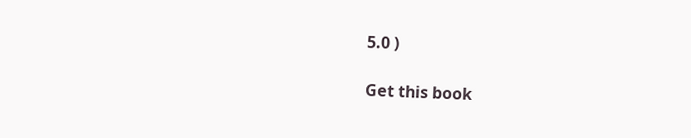5.0 )

Get this book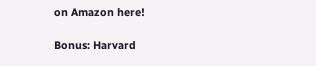on Amazon here!

Bonus: Harvard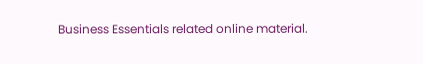Business Essentials related online material.